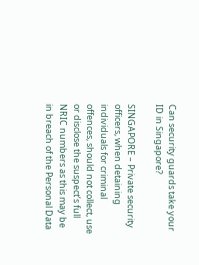Can security guards take your ID in Singapore?

SINGAPORE – Private security officers, when detaining individuals for criminal offences, should not collect, use or disclose the suspect’s full NRIC numbers as this may be in breach of the Personal Data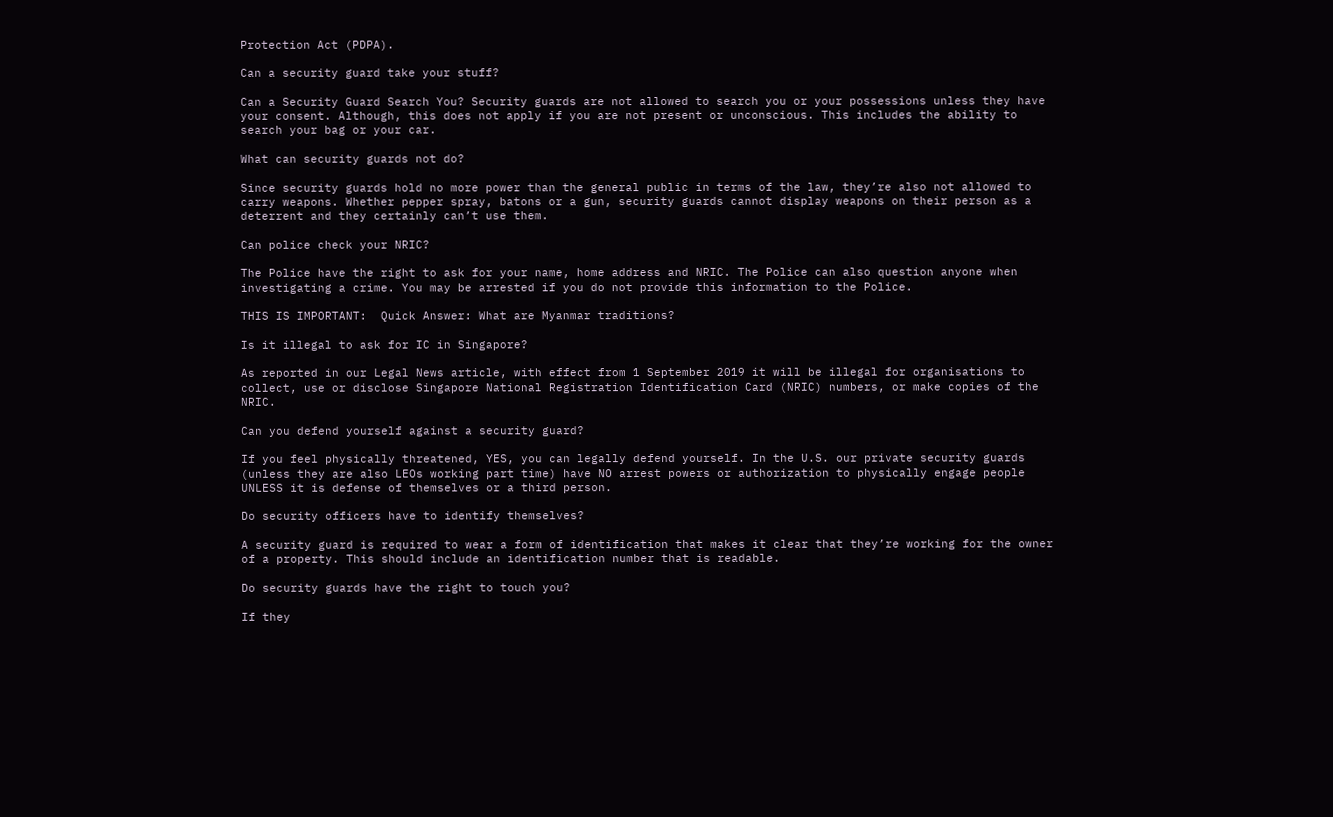Protection Act (PDPA).

Can a security guard take your stuff?

Can a Security Guard Search You? Security guards are not allowed to search you or your possessions unless they have your consent. Although, this does not apply if you are not present or unconscious. This includes the ability to search your bag or your car.

What can security guards not do?

Since security guards hold no more power than the general public in terms of the law, they’re also not allowed to carry weapons. Whether pepper spray, batons or a gun, security guards cannot display weapons on their person as a deterrent and they certainly can’t use them.

Can police check your NRIC?

The Police have the right to ask for your name, home address and NRIC. The Police can also question anyone when investigating a crime. You may be arrested if you do not provide this information to the Police.

THIS IS IMPORTANT:  Quick Answer: What are Myanmar traditions?

Is it illegal to ask for IC in Singapore?

As reported in our Legal News article, with effect from 1 September 2019 it will be illegal for organisations to collect, use or disclose Singapore National Registration Identification Card (NRIC) numbers, or make copies of the NRIC.

Can you defend yourself against a security guard?

If you feel physically threatened, YES, you can legally defend yourself. In the U.S. our private security guards (unless they are also LEOs working part time) have NO arrest powers or authorization to physically engage people UNLESS it is defense of themselves or a third person.

Do security officers have to identify themselves?

A security guard is required to wear a form of identification that makes it clear that they’re working for the owner of a property. This should include an identification number that is readable.

Do security guards have the right to touch you?

If they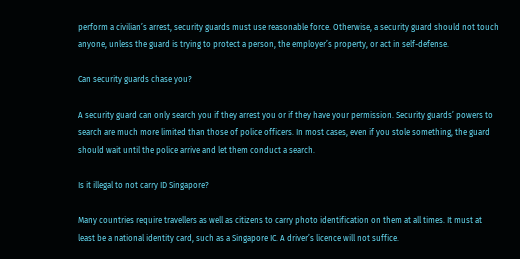perform a civilian’s arrest, security guards must use reasonable force. Otherwise, a security guard should not touch anyone, unless the guard is trying to protect a person, the employer’s property, or act in self-defense.

Can security guards chase you?

A security guard can only search you if they arrest you or if they have your permission. Security guards’ powers to search are much more limited than those of police officers. In most cases, even if you stole something, the guard should wait until the police arrive and let them conduct a search.

Is it illegal to not carry ID Singapore?

Many countries require travellers as well as citizens to carry photo identification on them at all times. It must at least be a national identity card, such as a Singapore IC. A driver’s licence will not suffice.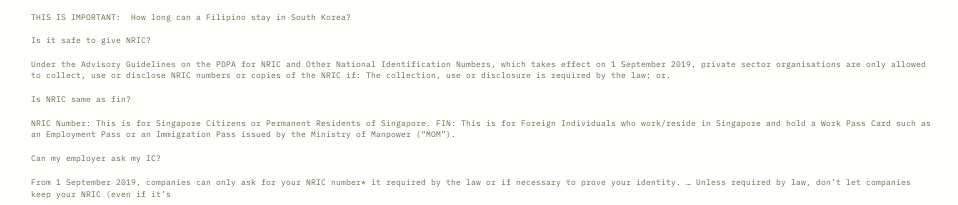THIS IS IMPORTANT:  How long can a Filipino stay in South Korea?

Is it safe to give NRIC?

Under the Advisory Guidelines on the PDPA for NRIC and Other National Identification Numbers, which takes effect on 1 September 2019, private sector organisations are only allowed to collect, use or disclose NRIC numbers or copies of the NRIC if: The collection, use or disclosure is required by the law; or.

Is NRIC same as fin?

NRIC Number: This is for Singapore Citizens or Permanent Residents of Singapore. FIN: This is for Foreign Individuals who work/reside in Singapore and hold a Work Pass Card such as an Employment Pass or an Immigration Pass issued by the Ministry of Manpower (“MOM”).

Can my employer ask my IC?

From 1 September 2019, companies can only ask for your NRIC number* it required by the law or if necessary to prove your identity. … Unless required by law, don’t let companies keep your NRIC (even if it’s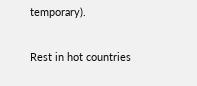temporary).

Rest in hot countries